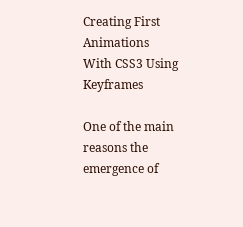Creating First Animations With CSS3 Using Keyframes

One of the main reasons the emergence of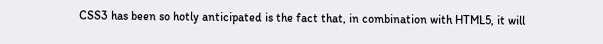CSS3 has been so hotly anticipated is the fact that, in combination with HTML5, it will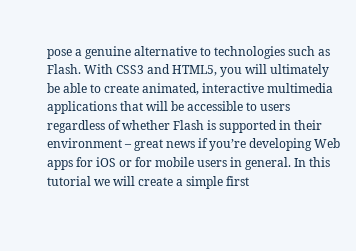pose a genuine alternative to technologies such as Flash. With CSS3 and HTML5, you will ultimately be able to create animated, interactive multimedia applications that will be accessible to users regardless of whether Flash is supported in their environment – great news if you’re developing Web apps for iOS or for mobile users in general. In this tutorial we will create a simple first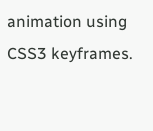animation using CSS3 keyframes.